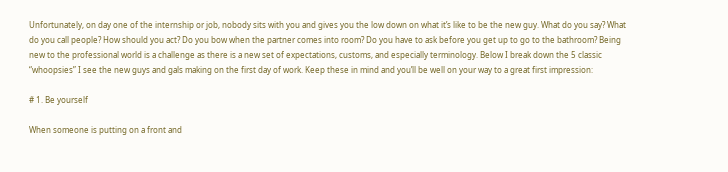Unfortunately, on day one of the internship or job, nobody sits with you and gives you the low down on what it’s like to be the new guy. What do you say? What do you call people? How should you act? Do you bow when the partner comes into room? Do you have to ask before you get up to go to the bathroom? Being new to the professional world is a challenge as there is a new set of expectations, customs, and especially terminology. Below I break down the 5 classic “whoopsies” I see the new guys and gals making on the first day of work. Keep these in mind and you’ll be well on your way to a great first impression:

# 1. Be yourself

When someone is putting on a front and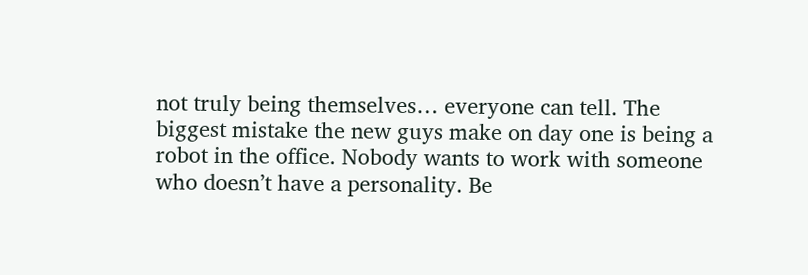not truly being themselves… everyone can tell. The biggest mistake the new guys make on day one is being a robot in the office. Nobody wants to work with someone who doesn’t have a personality. Be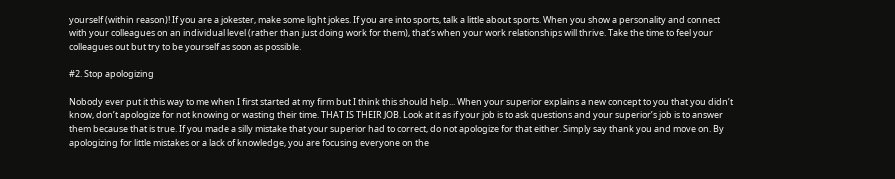yourself (within reason)! If you are a jokester, make some light jokes. If you are into sports, talk a little about sports. When you show a personality and connect with your colleagues on an individual level (rather than just doing work for them), that’s when your work relationships will thrive. Take the time to feel your colleagues out but try to be yourself as soon as possible.

#2. Stop apologizing

Nobody ever put it this way to me when I first started at my firm but I think this should help... When your superior explains a new concept to you that you didn’t know, don’t apologize for not knowing or wasting their time. THAT IS THEIR JOB. Look at it as if your job is to ask questions and your superior’s job is to answer them because that is true. If you made a silly mistake that your superior had to correct, do not apologize for that either. Simply say thank you and move on. By apologizing for little mistakes or a lack of knowledge, you are focusing everyone on the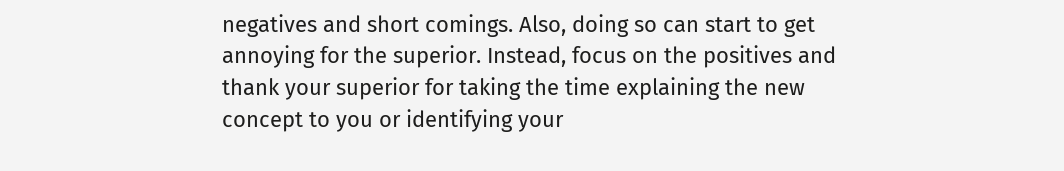negatives and short comings. Also, doing so can start to get annoying for the superior. Instead, focus on the positives and thank your superior for taking the time explaining the new concept to you or identifying your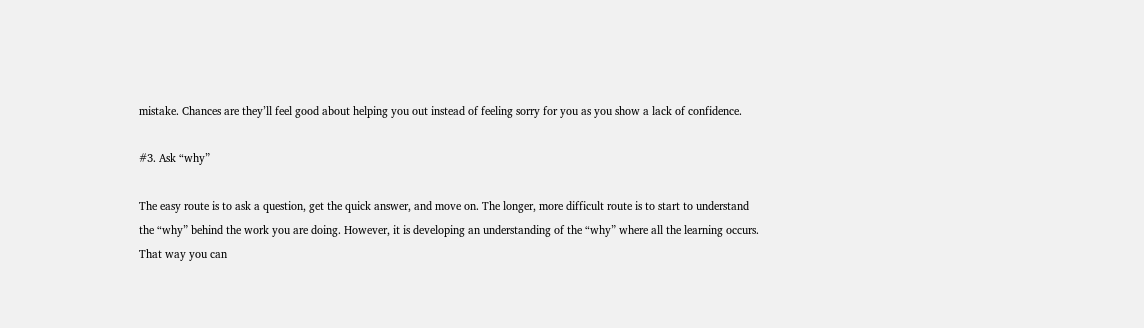mistake. Chances are they’ll feel good about helping you out instead of feeling sorry for you as you show a lack of confidence.

#3. Ask “why”

The easy route is to ask a question, get the quick answer, and move on. The longer, more difficult route is to start to understand the “why” behind the work you are doing. However, it is developing an understanding of the “why” where all the learning occurs. That way you can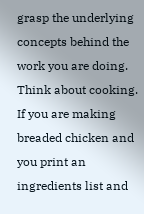grasp the underlying concepts behind the work you are doing. Think about cooking. If you are making breaded chicken and you print an ingredients list and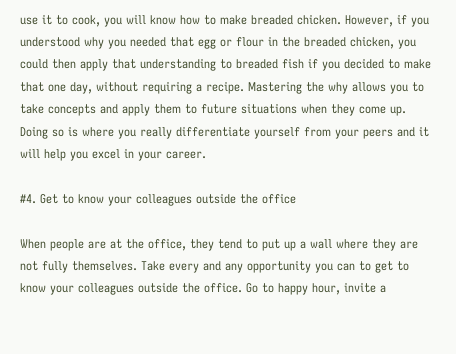use it to cook, you will know how to make breaded chicken. However, if you understood why you needed that egg or flour in the breaded chicken, you could then apply that understanding to breaded fish if you decided to make that one day, without requiring a recipe. Mastering the why allows you to take concepts and apply them to future situations when they come up. Doing so is where you really differentiate yourself from your peers and it will help you excel in your career.

#4. Get to know your colleagues outside the office

When people are at the office, they tend to put up a wall where they are not fully themselves. Take every and any opportunity you can to get to know your colleagues outside the office. Go to happy hour, invite a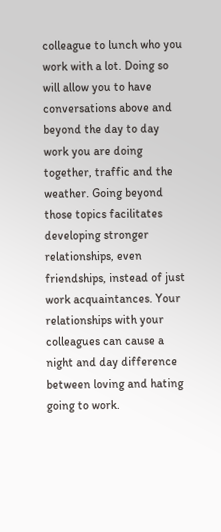colleague to lunch who you work with a lot. Doing so will allow you to have conversations above and beyond the day to day work you are doing together, traffic and the weather. Going beyond those topics facilitates developing stronger relationships, even friendships, instead of just work acquaintances. Your relationships with your colleagues can cause a night and day difference between loving and hating going to work.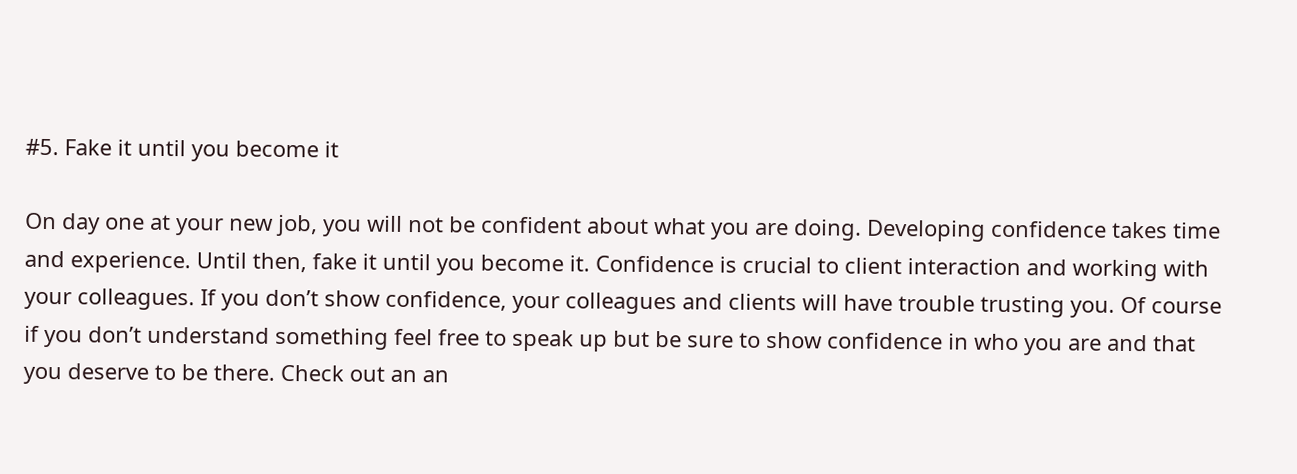#5. Fake it until you become it

On day one at your new job, you will not be confident about what you are doing. Developing confidence takes time and experience. Until then, fake it until you become it. Confidence is crucial to client interaction and working with your colleagues. If you don’t show confidence, your colleagues and clients will have trouble trusting you. Of course if you don’t understand something feel free to speak up but be sure to show confidence in who you are and that you deserve to be there. Check out an an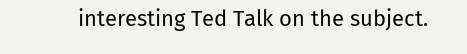interesting Ted Talk on the subject.